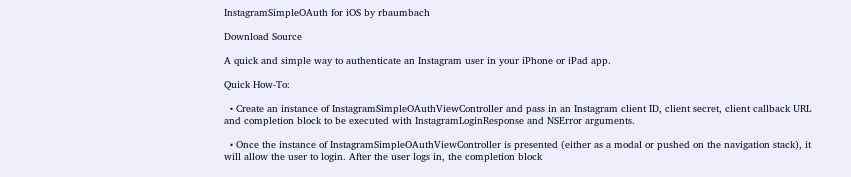InstagramSimpleOAuth for iOS by rbaumbach

Download Source

A quick and simple way to authenticate an Instagram user in your iPhone or iPad app.

Quick How-To:

  • Create an instance of InstagramSimpleOAuthViewController and pass in an Instagram client ID, client secret, client callback URL and completion block to be executed with InstagramLoginResponse and NSError arguments.

  • Once the instance of InstagramSimpleOAuthViewController is presented (either as a modal or pushed on the navigation stack), it will allow the user to login. After the user logs in, the completion block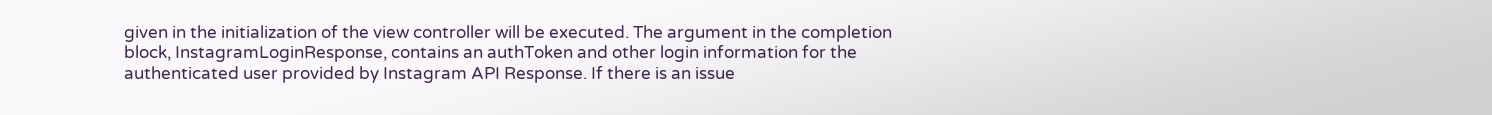given in the initialization of the view controller will be executed. The argument in the completion block, InstagramLoginResponse, contains an authToken and other login information for the authenticated user provided by Instagram API Response. If there is an issue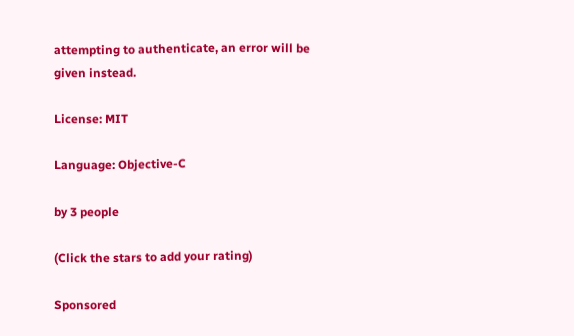attempting to authenticate, an error will be given instead.

License: MIT

Language: Objective-C

by 3 people

(Click the stars to add your rating)

Sponsored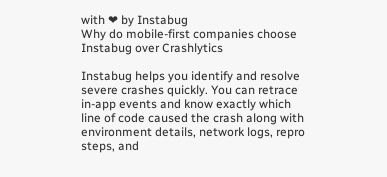with ❤ by Instabug
Why do mobile-first companies choose Instabug over Crashlytics

Instabug helps you identify and resolve severe crashes quickly. You can retrace in-app events and know exactly which line of code caused the crash along with environment details, network logs, repro steps, and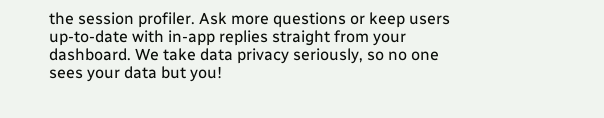the session profiler. Ask more questions or keep users up-to-date with in-app replies straight from your dashboard. We take data privacy seriously, so no one sees your data but you!